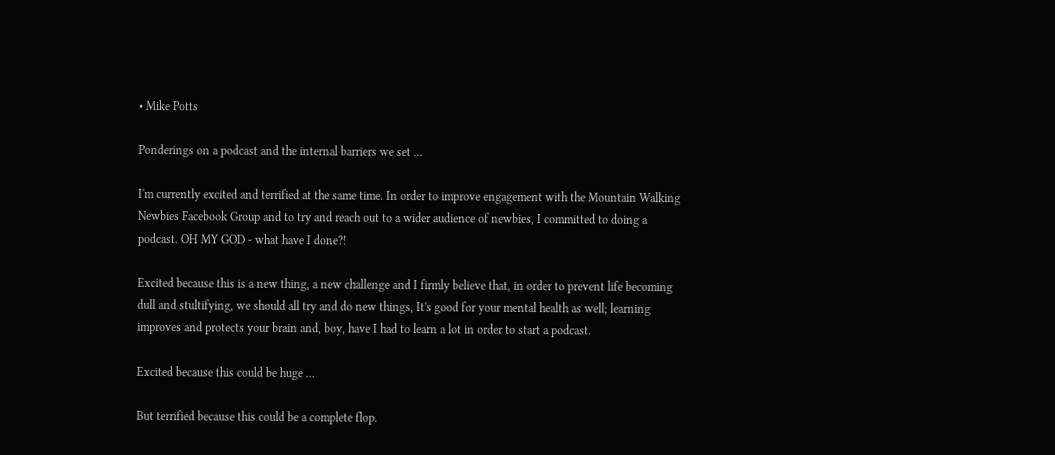• Mike Potts

Ponderings on a podcast and the internal barriers we set ...

I'm currently excited and terrified at the same time. In order to improve engagement with the Mountain Walking Newbies Facebook Group and to try and reach out to a wider audience of newbies, I committed to doing a podcast. OH MY GOD - what have I done?!

Excited because this is a new thing, a new challenge and I firmly believe that, in order to prevent life becoming dull and stultifying, we should all try and do new things, It's good for your mental health as well; learning improves and protects your brain and, boy, have I had to learn a lot in order to start a podcast.

Excited because this could be huge ...

But terrified because this could be a complete flop.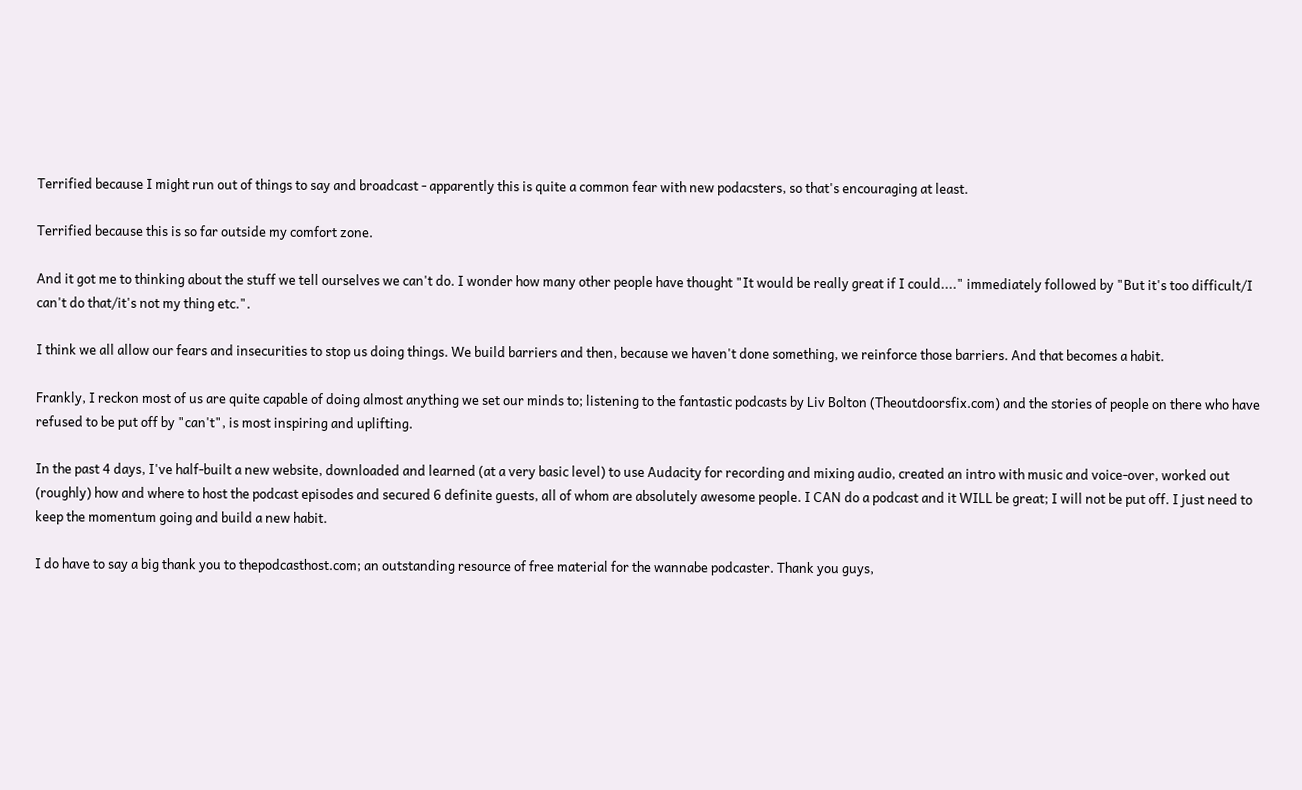Terrified because I might run out of things to say and broadcast - apparently this is quite a common fear with new podacsters, so that's encouraging at least.

Terrified because this is so far outside my comfort zone.

And it got me to thinking about the stuff we tell ourselves we can't do. I wonder how many other people have thought "It would be really great if I could...." immediately followed by "But it's too difficult/I can't do that/it's not my thing etc.".

I think we all allow our fears and insecurities to stop us doing things. We build barriers and then, because we haven't done something, we reinforce those barriers. And that becomes a habit.

Frankly, I reckon most of us are quite capable of doing almost anything we set our minds to; listening to the fantastic podcasts by Liv Bolton (Theoutdoorsfix.com) and the stories of people on there who have refused to be put off by "can't", is most inspiring and uplifting.

In the past 4 days, I've half-built a new website, downloaded and learned (at a very basic level) to use Audacity for recording and mixing audio, created an intro with music and voice-over, worked out (roughly) how and where to host the podcast episodes and secured 6 definite guests, all of whom are absolutely awesome people. I CAN do a podcast and it WILL be great; I will not be put off. I just need to keep the momentum going and build a new habit.

I do have to say a big thank you to thepodcasthost.com; an outstanding resource of free material for the wannabe podcaster. Thank you guys,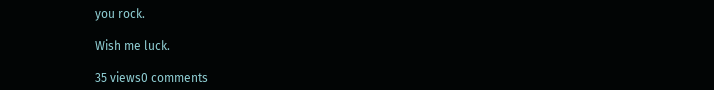you rock.

Wish me luck.

35 views0 comments